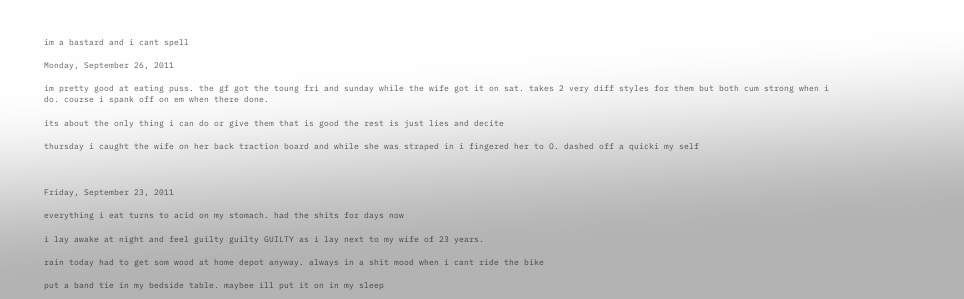im a bastard and i cant spell

Monday, September 26, 2011

im pretty good at eating puss. the gf got the toung fri and sunday while the wife got it on sat. takes 2 very diff styles for them but both cum strong when i do. course i spank off on em when there done.

its about the only thing i can do or give them that is good the rest is just lies and decite

thursday i caught the wife on her back traction board and while she was straped in i fingered her to O. dashed off a quicki my self



Friday, September 23, 2011

everything i eat turns to acid on my stomach. had the shits for days now

i lay awake at night and feel guilty guilty GUILTY as i lay next to my wife of 23 years.

rain today had to get som wood at home depot anyway. always in a shit mood when i cant ride the bike

put a band tie in my bedside table. maybee ill put it on in my sleep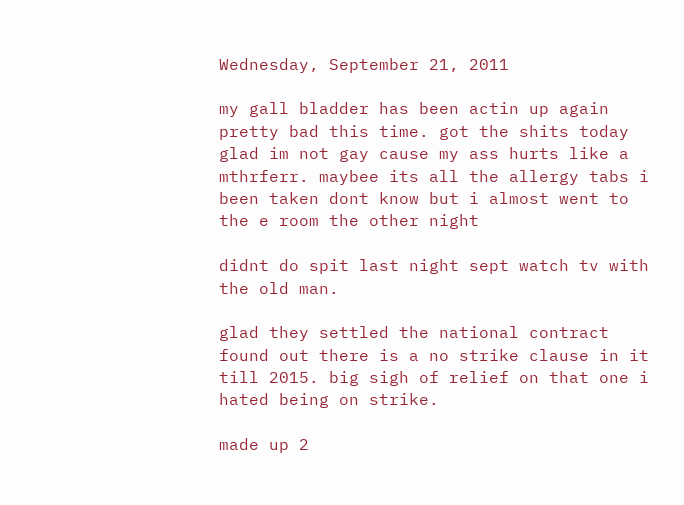Wednesday, September 21, 2011

my gall bladder has been actin up again pretty bad this time. got the shits today glad im not gay cause my ass hurts like a mthrferr. maybee its all the allergy tabs i been taken dont know but i almost went to the e room the other night

didnt do spit last night sept watch tv with the old man.

glad they settled the national contract found out there is a no strike clause in it till 2015. big sigh of relief on that one i hated being on strike.

made up 2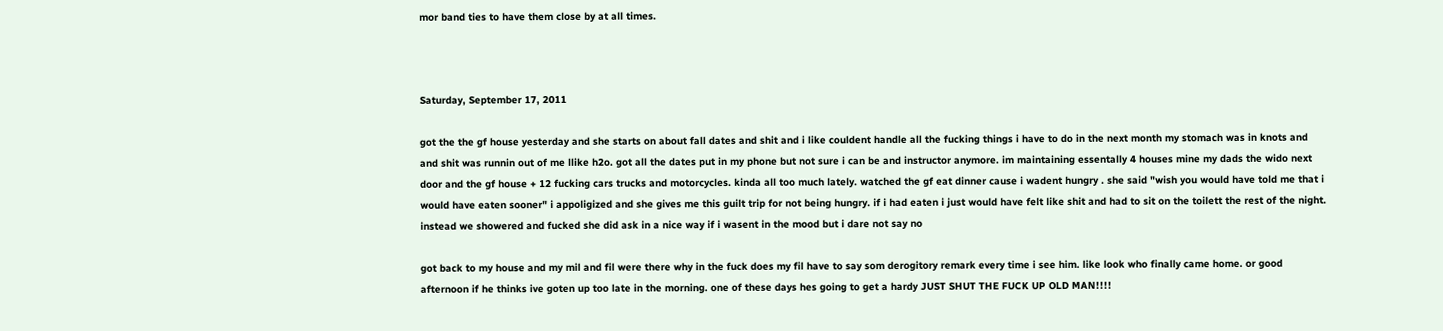mor band ties to have them close by at all times.



Saturday, September 17, 2011

got the the gf house yesterday and she starts on about fall dates and shit and i like couldent handle all the fucking things i have to do in the next month my stomach was in knots and and shit was runnin out of me llike h2o. got all the dates put in my phone but not sure i can be and instructor anymore. im maintaining essentally 4 houses mine my dads the wido next door and the gf house + 12 fucking cars trucks and motorcycles. kinda all too much lately. watched the gf eat dinner cause i wadent hungry . she said "wish you would have told me that i would have eaten sooner" i appoligized and she gives me this guilt trip for not being hungry. if i had eaten i just would have felt like shit and had to sit on the toilett the rest of the night. instead we showered and fucked she did ask in a nice way if i wasent in the mood but i dare not say no

got back to my house and my mil and fil were there why in the fuck does my fil have to say som derogitory remark every time i see him. like look who finally came home. or good afternoon if he thinks ive goten up too late in the morning. one of these days hes going to get a hardy JUST SHUT THE FUCK UP OLD MAN!!!!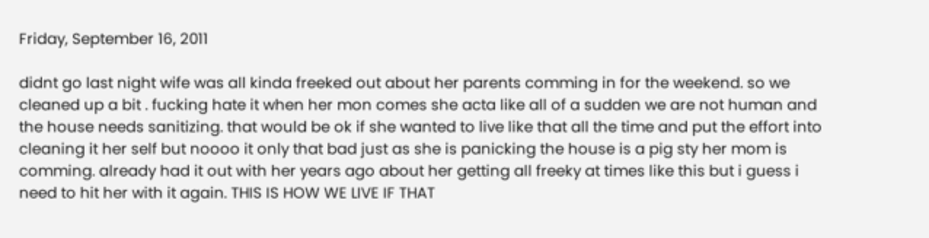Friday, September 16, 2011

didnt go last night wife was all kinda freeked out about her parents comming in for the weekend. so we cleaned up a bit . fucking hate it when her mon comes she acta like all of a sudden we are not human and the house needs sanitizing. that would be ok if she wanted to live like that all the time and put the effort into cleaning it her self but noooo it only that bad just as she is panicking the house is a pig sty her mom is comming. already had it out with her years ago about her getting all freeky at times like this but i guess i need to hit her with it again. THIS IS HOW WE LIVE IF THAT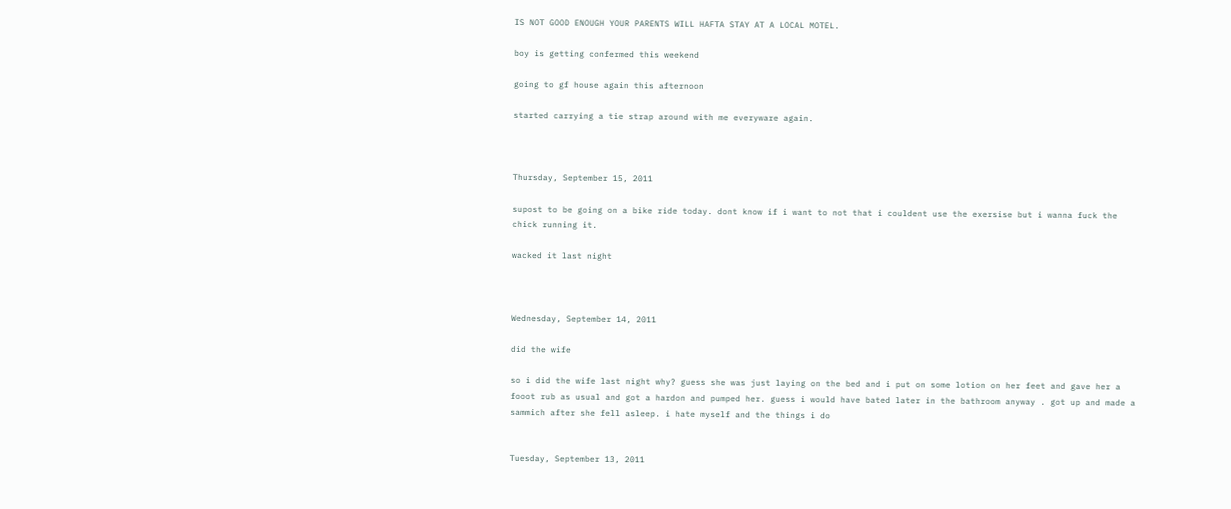IS NOT GOOD ENOUGH YOUR PARENTS WILL HAFTA STAY AT A LOCAL MOTEL.

boy is getting confermed this weekend

going to gf house again this afternoon

started carrying a tie strap around with me everyware again.



Thursday, September 15, 2011

supost to be going on a bike ride today. dont know if i want to not that i couldent use the exersise but i wanna fuck the chick running it.

wacked it last night



Wednesday, September 14, 2011

did the wife

so i did the wife last night why? guess she was just laying on the bed and i put on some lotion on her feet and gave her a fooot rub as usual and got a hardon and pumped her. guess i would have bated later in the bathroom anyway . got up and made a sammich after she fell asleep. i hate myself and the things i do


Tuesday, September 13, 2011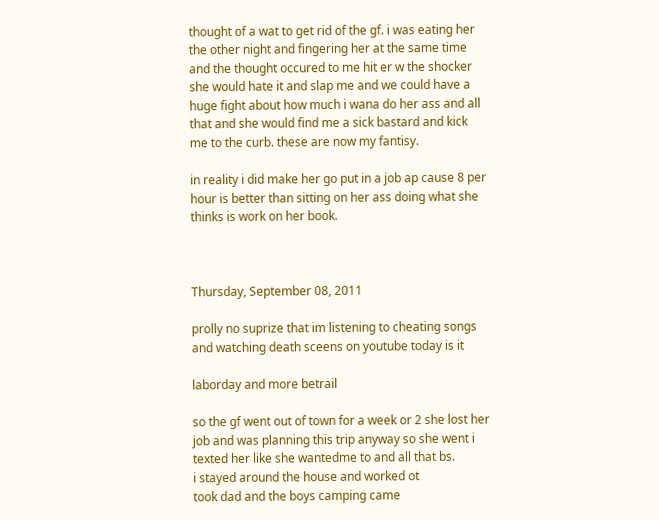thought of a wat to get rid of the gf. i was eating her the other night and fingering her at the same time and the thought occured to me hit er w the shocker she would hate it and slap me and we could have a huge fight about how much i wana do her ass and all that and she would find me a sick bastard and kick me to the curb. these are now my fantisy.

in reality i did make her go put in a job ap cause 8 per hour is better than sitting on her ass doing what she thinks is work on her book.



Thursday, September 08, 2011

prolly no suprize that im listening to cheating songs and watching death sceens on youtube today is it

laborday and more betrail

so the gf went out of town for a week or 2 she lost her job and was planning this trip anyway so she went i texted her like she wantedme to and all that bs.
i stayed around the house and worked ot
took dad and the boys camping came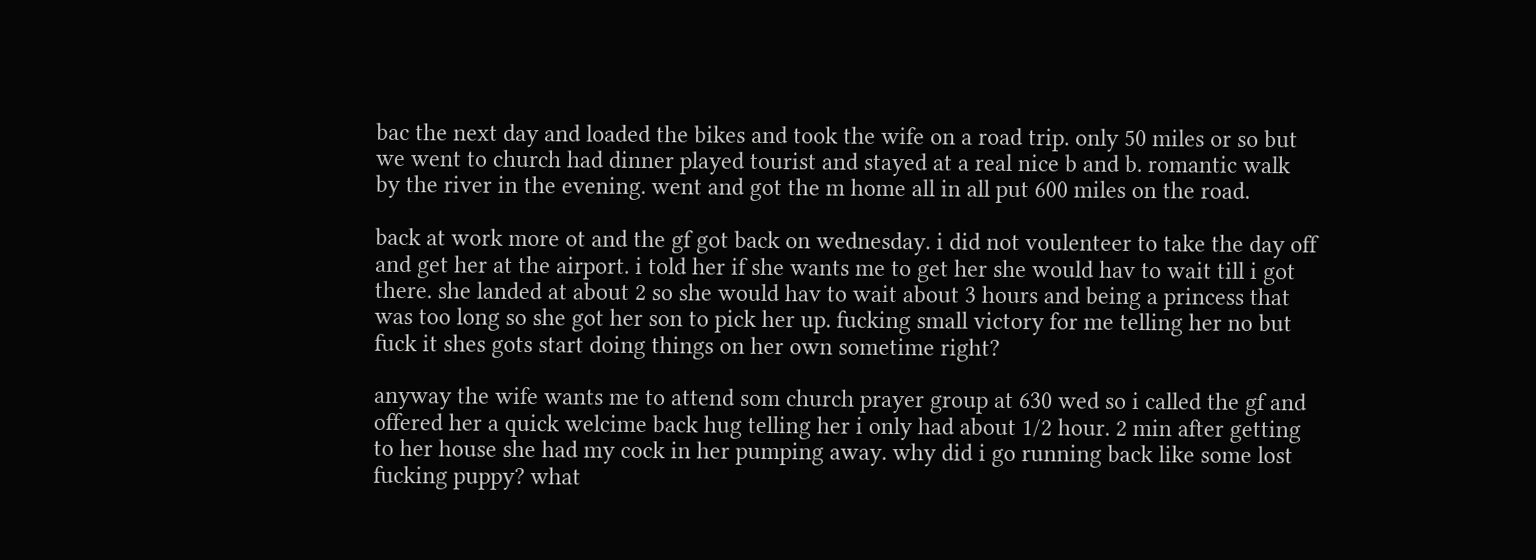bac the next day and loaded the bikes and took the wife on a road trip. only 50 miles or so but we went to church had dinner played tourist and stayed at a real nice b and b. romantic walk by the river in the evening. went and got the m home all in all put 600 miles on the road.

back at work more ot and the gf got back on wednesday. i did not voulenteer to take the day off and get her at the airport. i told her if she wants me to get her she would hav to wait till i got there. she landed at about 2 so she would hav to wait about 3 hours and being a princess that was too long so she got her son to pick her up. fucking small victory for me telling her no but fuck it shes gots start doing things on her own sometime right?

anyway the wife wants me to attend som church prayer group at 630 wed so i called the gf and offered her a quick welcime back hug telling her i only had about 1/2 hour. 2 min after getting to her house she had my cock in her pumping away. why did i go running back like some lost fucking puppy? what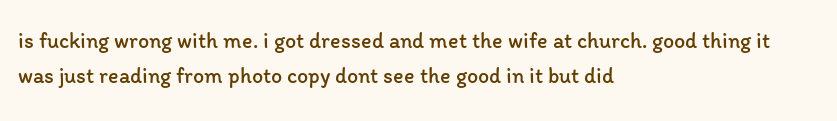is fucking wrong with me. i got dressed and met the wife at church. good thing it was just reading from photo copy dont see the good in it but did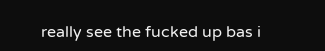really see the fucked up bas i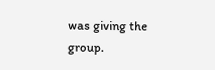was giving the group.